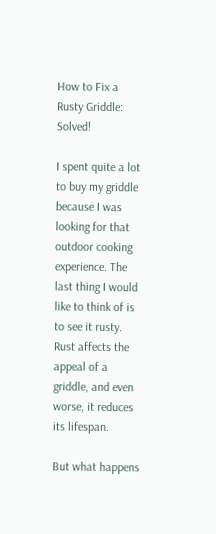How to Fix a Rusty Griddle: Solved!

I spent quite a lot to buy my griddle because I was looking for that outdoor cooking experience. The last thing I would like to think of is to see it rusty. Rust affects the appeal of a griddle, and even worse, it reduces its lifespan.

But what happens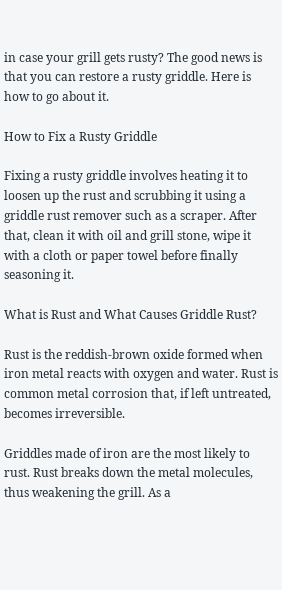in case your grill gets rusty? The good news is that you can restore a rusty griddle. Here is how to go about it.

How to Fix a Rusty Griddle

Fixing a rusty griddle involves heating it to loosen up the rust and scrubbing it using a griddle rust remover such as a scraper. After that, clean it with oil and grill stone, wipe it with a cloth or paper towel before finally seasoning it.

What is Rust and What Causes Griddle Rust?

Rust is the reddish-brown oxide formed when iron metal reacts with oxygen and water. Rust is common metal corrosion that, if left untreated, becomes irreversible.

Griddles made of iron are the most likely to rust. Rust breaks down the metal molecules, thus weakening the grill. As a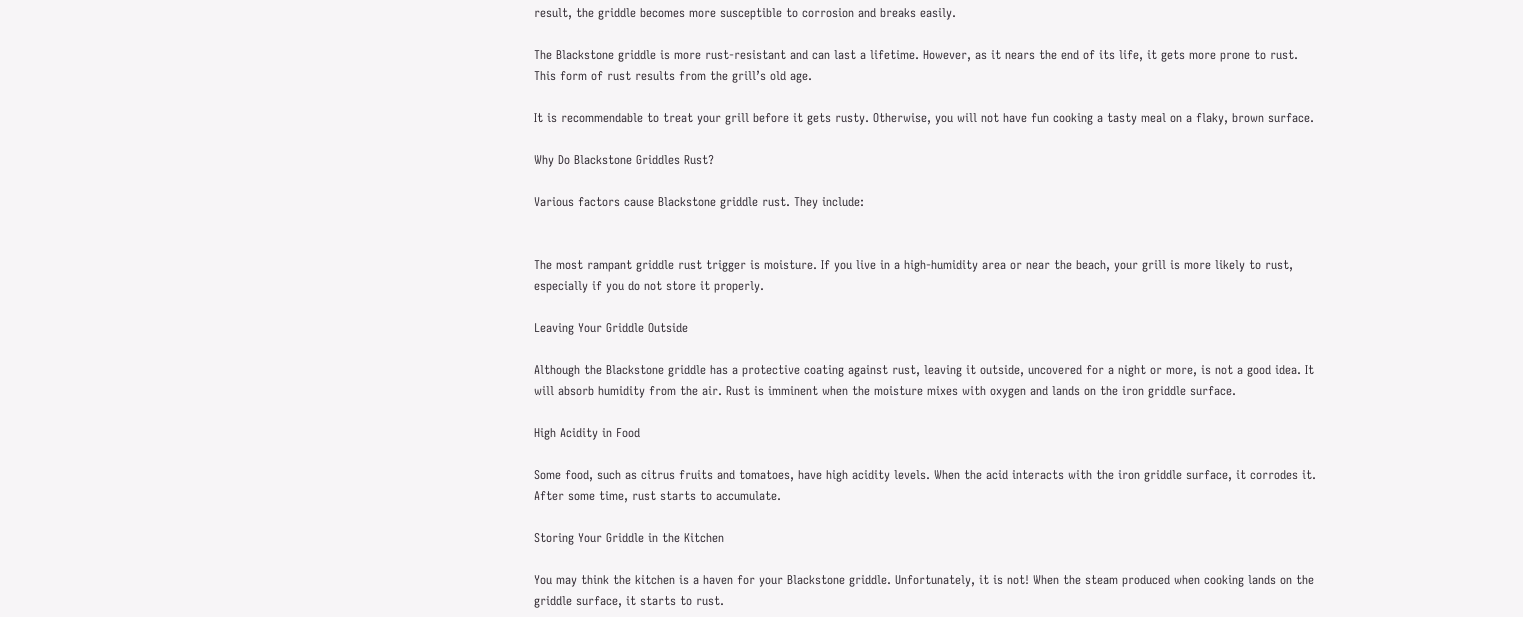result, the griddle becomes more susceptible to corrosion and breaks easily.

The Blackstone griddle is more rust-resistant and can last a lifetime. However, as it nears the end of its life, it gets more prone to rust. This form of rust results from the grill’s old age.

It is recommendable to treat your grill before it gets rusty. Otherwise, you will not have fun cooking a tasty meal on a flaky, brown surface.

Why Do Blackstone Griddles Rust?

Various factors cause Blackstone griddle rust. They include:


The most rampant griddle rust trigger is moisture. If you live in a high-humidity area or near the beach, your grill is more likely to rust, especially if you do not store it properly.

Leaving Your Griddle Outside

Although the Blackstone griddle has a protective coating against rust, leaving it outside, uncovered for a night or more, is not a good idea. It will absorb humidity from the air. Rust is imminent when the moisture mixes with oxygen and lands on the iron griddle surface.

High Acidity in Food

Some food, such as citrus fruits and tomatoes, have high acidity levels. When the acid interacts with the iron griddle surface, it corrodes it. After some time, rust starts to accumulate.

Storing Your Griddle in the Kitchen

You may think the kitchen is a haven for your Blackstone griddle. Unfortunately, it is not! When the steam produced when cooking lands on the griddle surface, it starts to rust.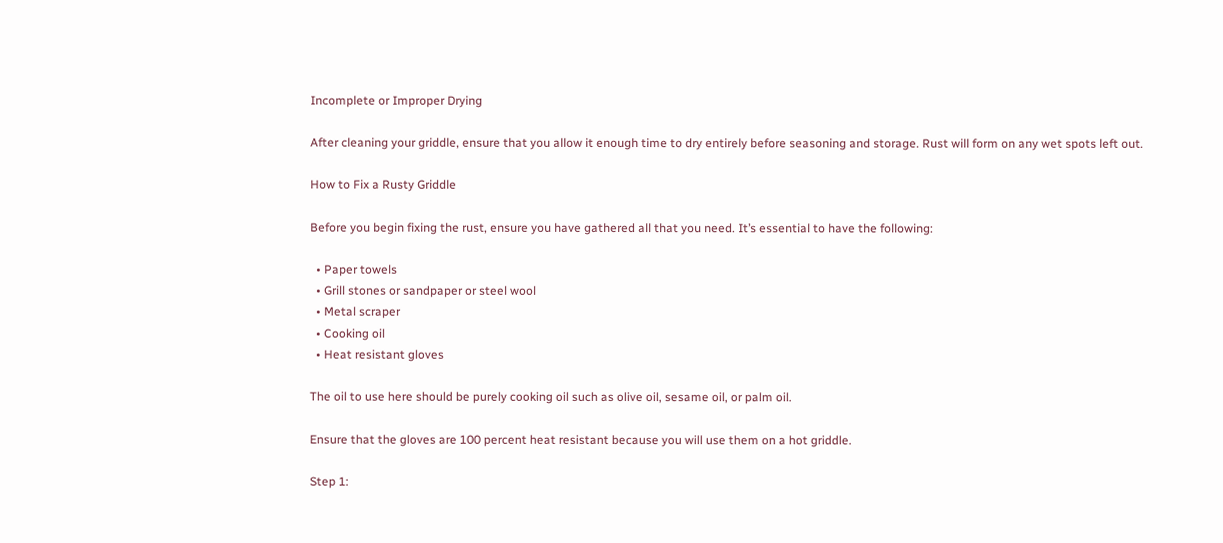Incomplete or Improper Drying

After cleaning your griddle, ensure that you allow it enough time to dry entirely before seasoning and storage. Rust will form on any wet spots left out.

How to Fix a Rusty Griddle

Before you begin fixing the rust, ensure you have gathered all that you need. It’s essential to have the following:

  • Paper towels
  • Grill stones or sandpaper or steel wool
  • Metal scraper
  • Cooking oil
  • Heat resistant gloves

The oil to use here should be purely cooking oil such as olive oil, sesame oil, or palm oil.

Ensure that the gloves are 100 percent heat resistant because you will use them on a hot griddle.

Step 1: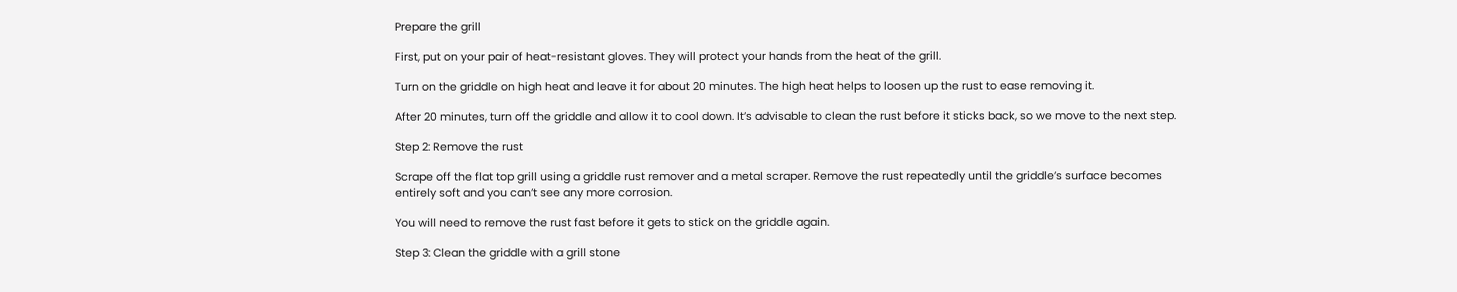Prepare the grill

First, put on your pair of heat-resistant gloves. They will protect your hands from the heat of the grill.

Turn on the griddle on high heat and leave it for about 20 minutes. The high heat helps to loosen up the rust to ease removing it.

After 20 minutes, turn off the griddle and allow it to cool down. It’s advisable to clean the rust before it sticks back, so we move to the next step.

Step 2: Remove the rust

Scrape off the flat top grill using a griddle rust remover and a metal scraper. Remove the rust repeatedly until the griddle’s surface becomes entirely soft and you can’t see any more corrosion.

You will need to remove the rust fast before it gets to stick on the griddle again.

Step 3: Clean the griddle with a grill stone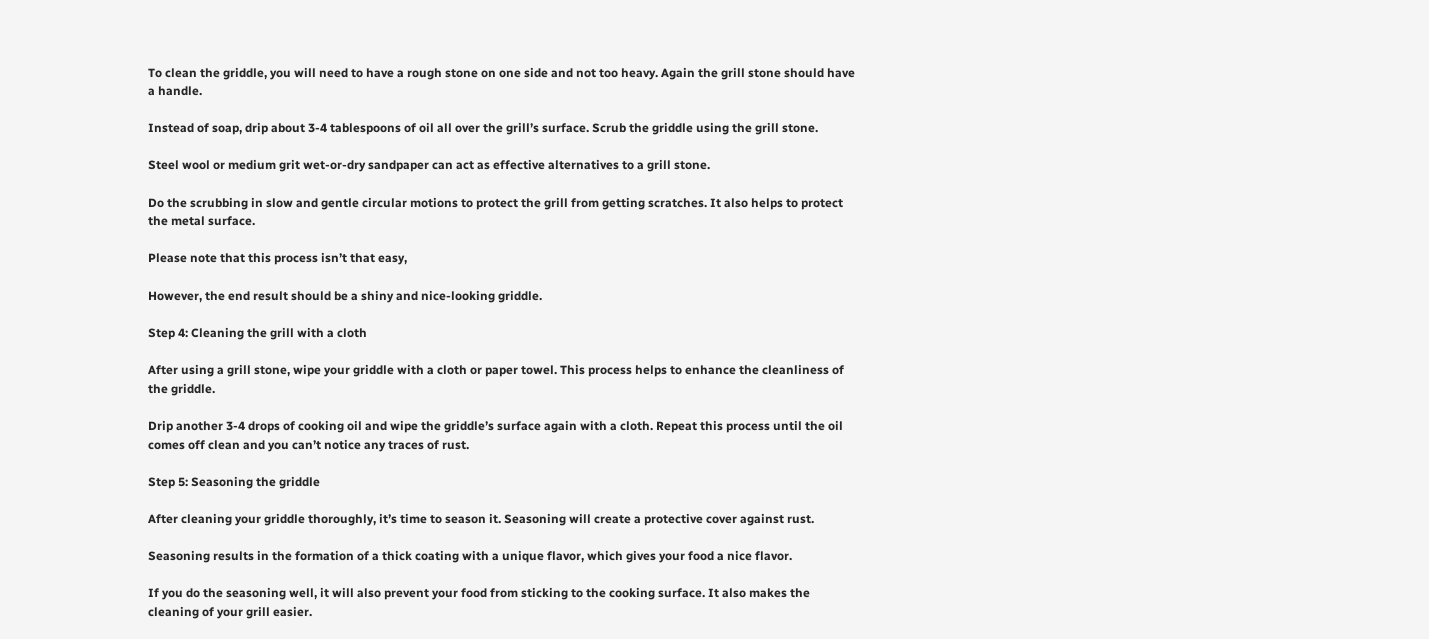To clean the griddle, you will need to have a rough stone on one side and not too heavy. Again the grill stone should have a handle.

Instead of soap, drip about 3-4 tablespoons of oil all over the grill’s surface. Scrub the griddle using the grill stone.

Steel wool or medium grit wet-or-dry sandpaper can act as effective alternatives to a grill stone.

Do the scrubbing in slow and gentle circular motions to protect the grill from getting scratches. It also helps to protect the metal surface.

Please note that this process isn’t that easy,

However, the end result should be a shiny and nice-looking griddle.

Step 4: Cleaning the grill with a cloth

After using a grill stone, wipe your griddle with a cloth or paper towel. This process helps to enhance the cleanliness of the griddle.

Drip another 3-4 drops of cooking oil and wipe the griddle’s surface again with a cloth. Repeat this process until the oil comes off clean and you can’t notice any traces of rust.

Step 5: Seasoning the griddle

After cleaning your griddle thoroughly, it’s time to season it. Seasoning will create a protective cover against rust.

Seasoning results in the formation of a thick coating with a unique flavor, which gives your food a nice flavor.

If you do the seasoning well, it will also prevent your food from sticking to the cooking surface. It also makes the cleaning of your grill easier.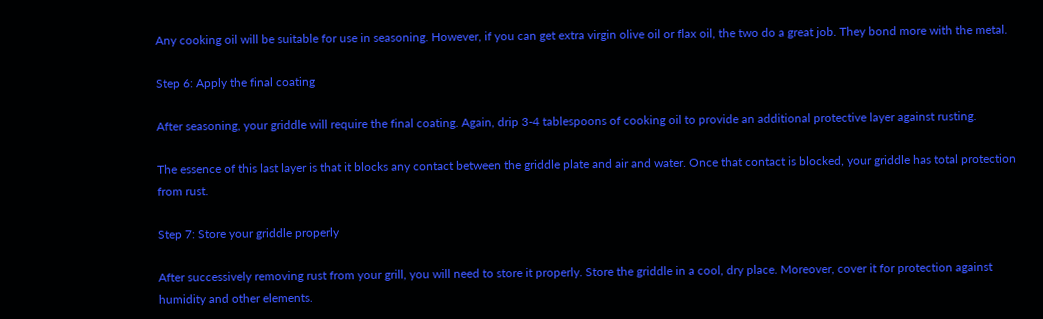Any cooking oil will be suitable for use in seasoning. However, if you can get extra virgin olive oil or flax oil, the two do a great job. They bond more with the metal.

Step 6: Apply the final coating

After seasoning, your griddle will require the final coating. Again, drip 3-4 tablespoons of cooking oil to provide an additional protective layer against rusting.

The essence of this last layer is that it blocks any contact between the griddle plate and air and water. Once that contact is blocked, your griddle has total protection from rust.

Step 7: Store your griddle properly

After successively removing rust from your grill, you will need to store it properly. Store the griddle in a cool, dry place. Moreover, cover it for protection against humidity and other elements.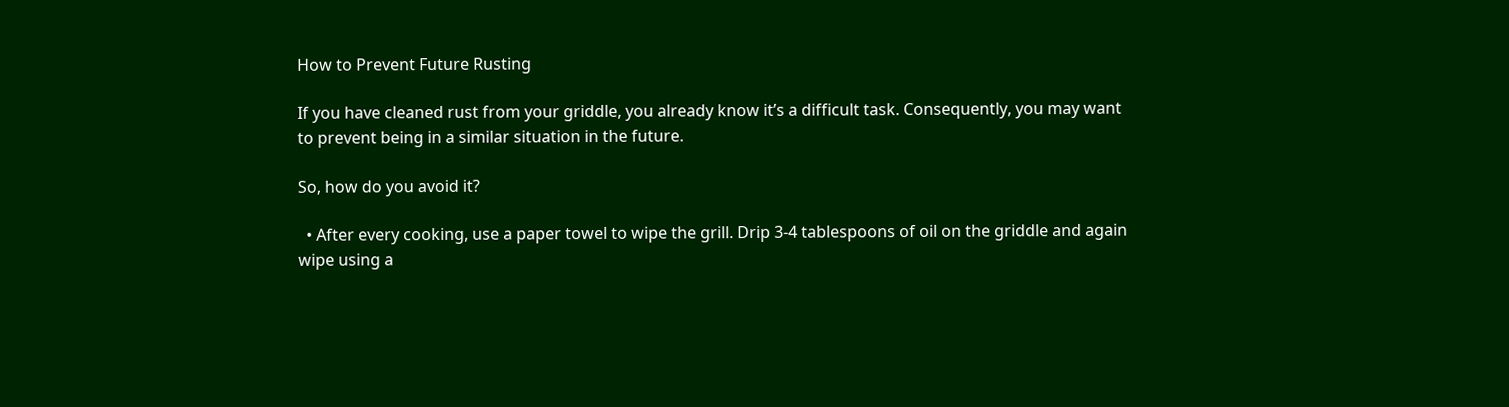How to Prevent Future Rusting

If you have cleaned rust from your griddle, you already know it’s a difficult task. Consequently, you may want to prevent being in a similar situation in the future.

So, how do you avoid it?

  • After every cooking, use a paper towel to wipe the grill. Drip 3-4 tablespoons of oil on the griddle and again wipe using a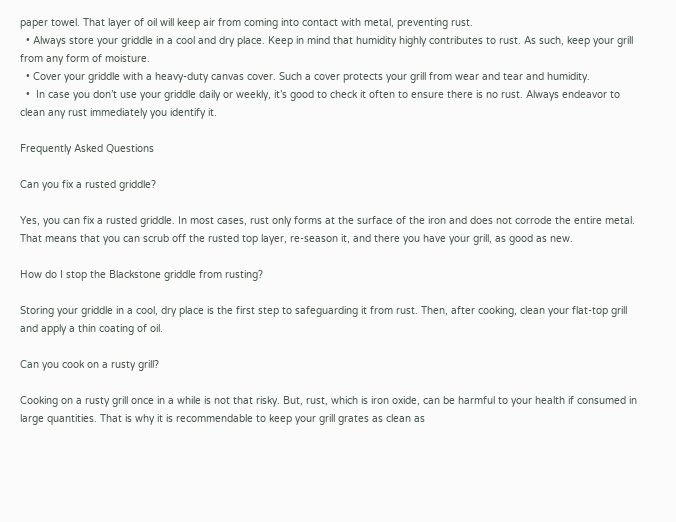paper towel. That layer of oil will keep air from coming into contact with metal, preventing rust.
  • Always store your griddle in a cool and dry place. Keep in mind that humidity highly contributes to rust. As such, keep your grill from any form of moisture.
  • Cover your griddle with a heavy-duty canvas cover. Such a cover protects your grill from wear and tear and humidity.
  •  In case you don’t use your griddle daily or weekly, it’s good to check it often to ensure there is no rust. Always endeavor to clean any rust immediately you identify it.

Frequently Asked Questions

Can you fix a rusted griddle?

Yes, you can fix a rusted griddle. In most cases, rust only forms at the surface of the iron and does not corrode the entire metal. That means that you can scrub off the rusted top layer, re-season it, and there you have your grill, as good as new.

How do I stop the Blackstone griddle from rusting?

Storing your griddle in a cool, dry place is the first step to safeguarding it from rust. Then, after cooking, clean your flat-top grill and apply a thin coating of oil.

Can you cook on a rusty grill?

Cooking on a rusty grill once in a while is not that risky. But, rust, which is iron oxide, can be harmful to your health if consumed in large quantities. That is why it is recommendable to keep your grill grates as clean as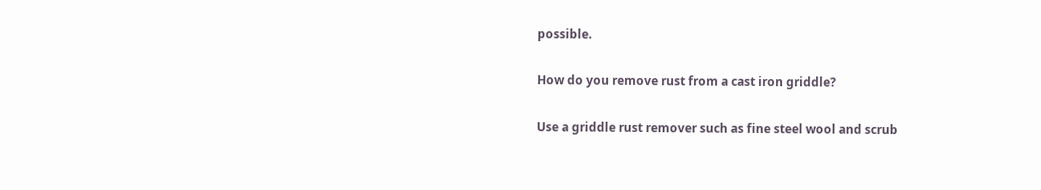possible.

How do you remove rust from a cast iron griddle?

Use a griddle rust remover such as fine steel wool and scrub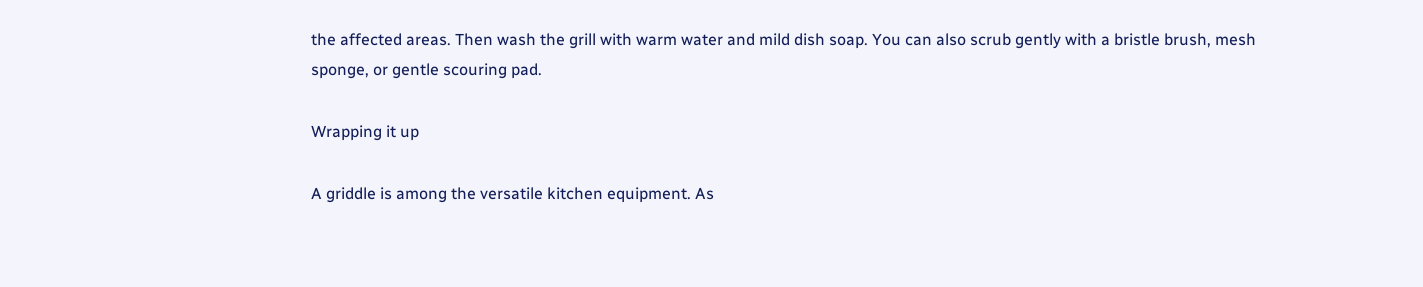the affected areas. Then wash the grill with warm water and mild dish soap. You can also scrub gently with a bristle brush, mesh sponge, or gentle scouring pad.

Wrapping it up

A griddle is among the versatile kitchen equipment. As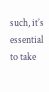such, it’s essential to take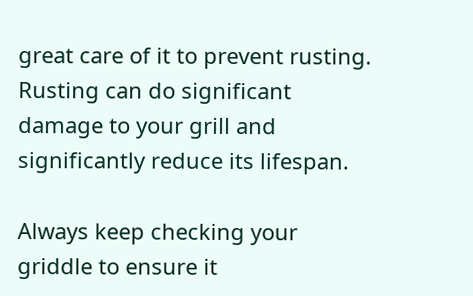great care of it to prevent rusting. Rusting can do significant damage to your grill and significantly reduce its lifespan.

Always keep checking your griddle to ensure it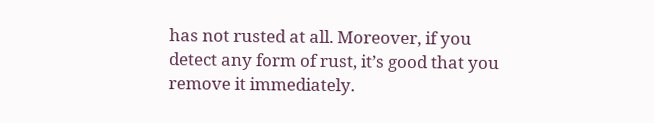has not rusted at all. Moreover, if you detect any form of rust, it’s good that you remove it immediately.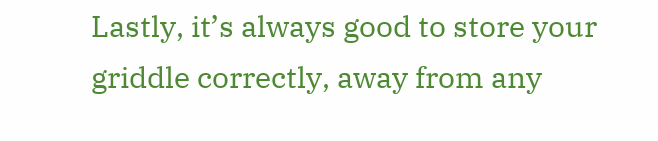Lastly, it’s always good to store your griddle correctly, away from any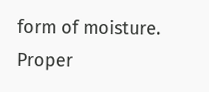form of moisture. Proper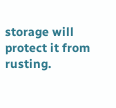storage will protect it from rusting.